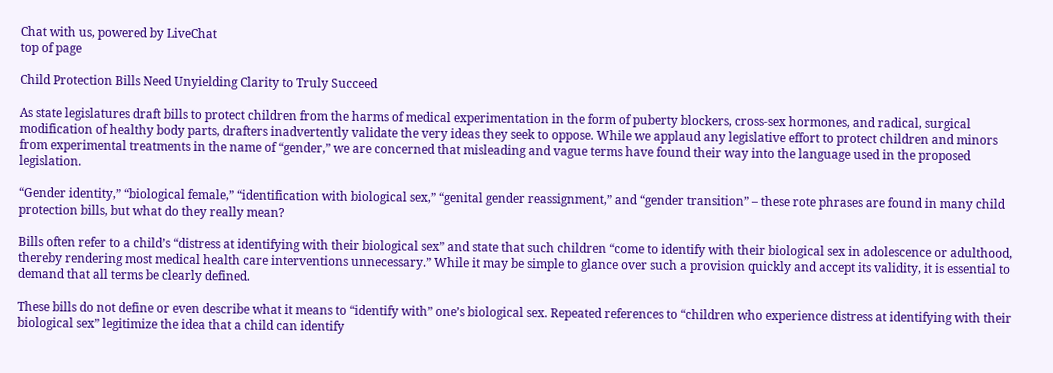Chat with us, powered by LiveChat
top of page

Child Protection Bills Need Unyielding Clarity to Truly Succeed

As state legislatures draft bills to protect children from the harms of medical experimentation in the form of puberty blockers, cross-sex hormones, and radical, surgical modification of healthy body parts, drafters inadvertently validate the very ideas they seek to oppose. While we applaud any legislative effort to protect children and minors from experimental treatments in the name of “gender,” we are concerned that misleading and vague terms have found their way into the language used in the proposed legislation.

“Gender identity,” “biological female,” “identification with biological sex,” “genital gender reassignment,” and “gender transition” – these rote phrases are found in many child protection bills, but what do they really mean?

Bills often refer to a child’s “distress at identifying with their biological sex” and state that such children “come to identify with their biological sex in adolescence or adulthood, thereby rendering most medical health care interventions unnecessary.” While it may be simple to glance over such a provision quickly and accept its validity, it is essential to demand that all terms be clearly defined.

These bills do not define or even describe what it means to “identify with” one’s biological sex. Repeated references to “children who experience distress at identifying with their biological sex” legitimize the idea that a child can identify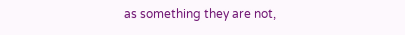as something they are not,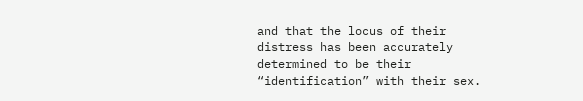and that the locus of their distress has been accurately determined to be their “identification” with their sex.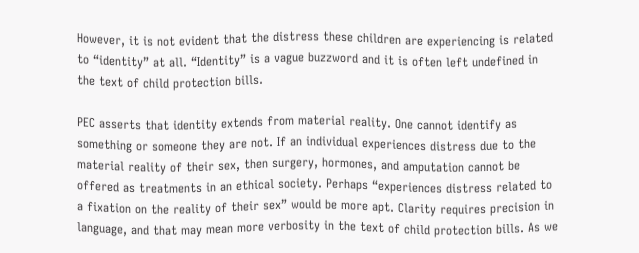However, it is not evident that the distress these children are experiencing is related to “identity” at all. “Identity” is a vague buzzword and it is often left undefined in the text of child protection bills.

PEC asserts that identity extends from material reality. One cannot identify as something or someone they are not. If an individual experiences distress due to the material reality of their sex, then surgery, hormones, and amputation cannot be offered as treatments in an ethical society. Perhaps “experiences distress related to a fixation on the reality of their sex” would be more apt. Clarity requires precision in language, and that may mean more verbosity in the text of child protection bills. As we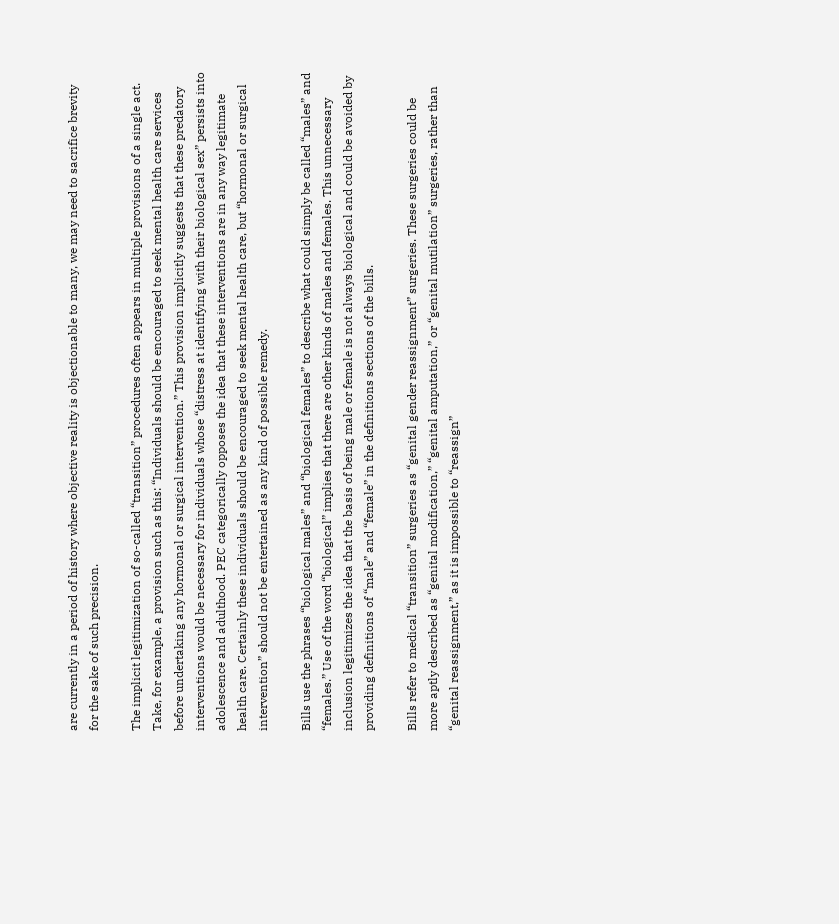are currently in a period of history where objective reality is objectionable to many, we may need to sacrifice brevity for the sake of such precision.

The implicit legitimization of so-called “transition” procedures often appears in multiple provisions of a single act. Take, for example, a provision such as this: “Individuals should be encouraged to seek mental health care services before undertaking any hormonal or surgical intervention.” This provision implicitly suggests that these predatory interventions would be necessary for individuals whose “distress at identifying with their biological sex” persists into adolescence and adulthood. PEC categorically opposes the idea that these interventions are in any way legitimate health care. Certainly these individuals should be encouraged to seek mental health care, but “hormonal or surgical intervention” should not be entertained as any kind of possible remedy.

Bills use the phrases “biological males” and “biological females” to describe what could simply be called “males” and “females.” Use of the word “biological” implies that there are other kinds of males and females. This unnecessary inclusion legitimizes the idea that the basis of being male or female is not always biological and could be avoided by providing definitions of “male” and “female” in the definitions sections of the bills.

Bills refer to medical “transition” surgeries as “genital gender reassignment” surgeries. These surgeries could be more aptly described as “genital modification,” “genital amputation,” or “genital mutilation” surgeries, rather than “genital reassignment,” as it is impossible to “reassign”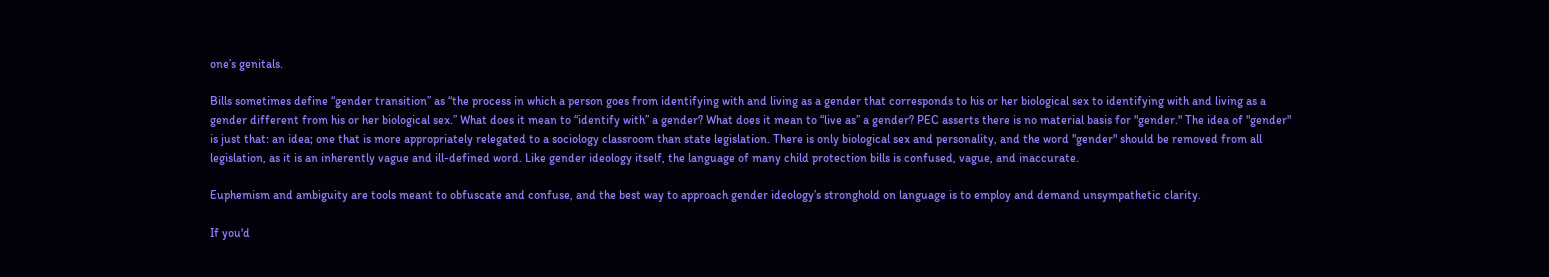one’s genitals.

Bills sometimes define “gender transition” as “the process in which a person goes from identifying with and living as a gender that corresponds to his or her biological sex to identifying with and living as a gender different from his or her biological sex.” What does it mean to “identify with” a gender? What does it mean to “live as” a gender? PEC asserts there is no material basis for "gender." The idea of "gender" is just that: an idea; one that is more appropriately relegated to a sociology classroom than state legislation. There is only biological sex and personality, and the word "gender" should be removed from all legislation, as it is an inherently vague and ill-defined word. Like gender ideology itself, the language of many child protection bills is confused, vague, and inaccurate.

Euphemism and ambiguity are tools meant to obfuscate and confuse, and the best way to approach gender ideology’s stronghold on language is to employ and demand unsympathetic clarity.

If you'd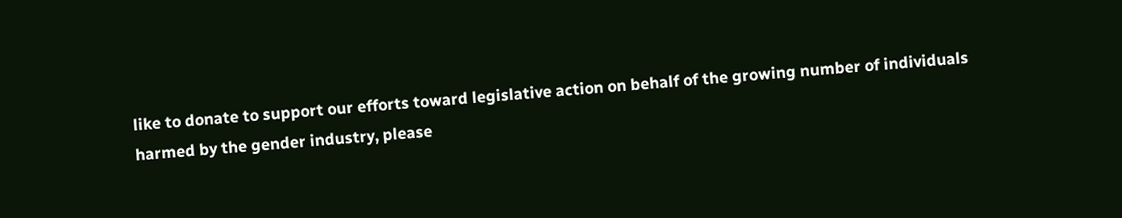like to donate to support our efforts toward legislative action on behalf of the growing number of individuals harmed by the gender industry, please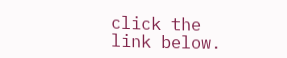click the link below.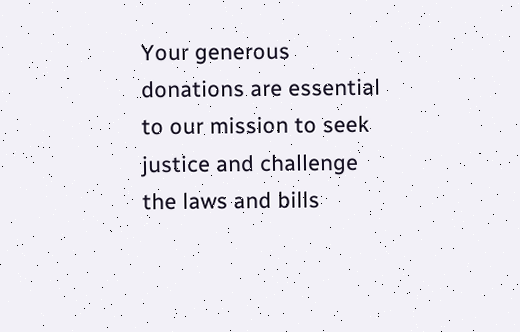Your generous donations are essential to our mission to seek justice and challenge the laws and bills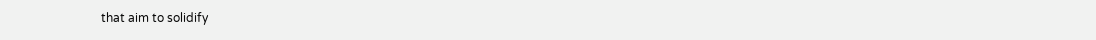that aim to solidify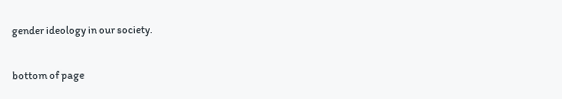gender ideology in our society.


bottom of page